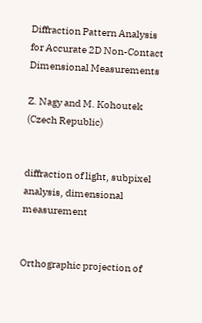Diffraction Pattern Analysis for Accurate 2D Non-Contact Dimensional Measurements

Z. Nagy and M. Kohoutek (Czech Republic)


diffraction of light, subpixel analysis, dimensional measurement


Orthographic projection of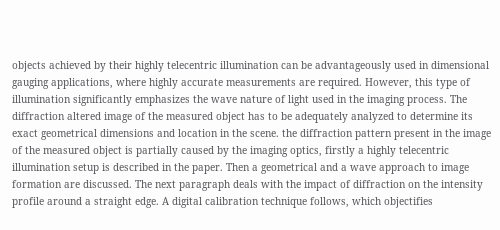objects achieved by their highly telecentric illumination can be advantageously used in dimensional gauging applications, where highly accurate measurements are required. However, this type of illumination significantly emphasizes the wave nature of light used in the imaging process. The diffraction altered image of the measured object has to be adequately analyzed to determine its exact geometrical dimensions and location in the scene. the diffraction pattern present in the image of the measured object is partially caused by the imaging optics, firstly a highly telecentric illumination setup is described in the paper. Then a geometrical and a wave approach to image formation are discussed. The next paragraph deals with the impact of diffraction on the intensity profile around a straight edge. A digital calibration technique follows, which objectifies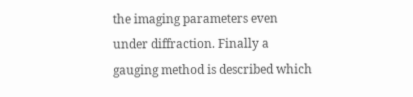the imaging parameters even under diffraction. Finally a gauging method is described which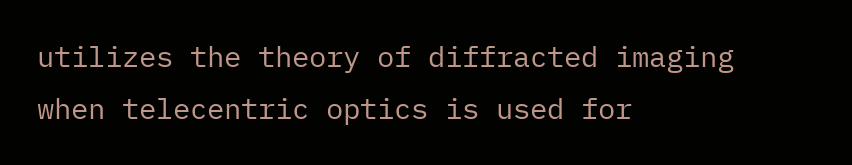utilizes the theory of diffracted imaging when telecentric optics is used for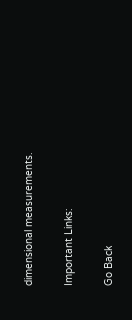dimensional measurements.

Important Links:

Go Back